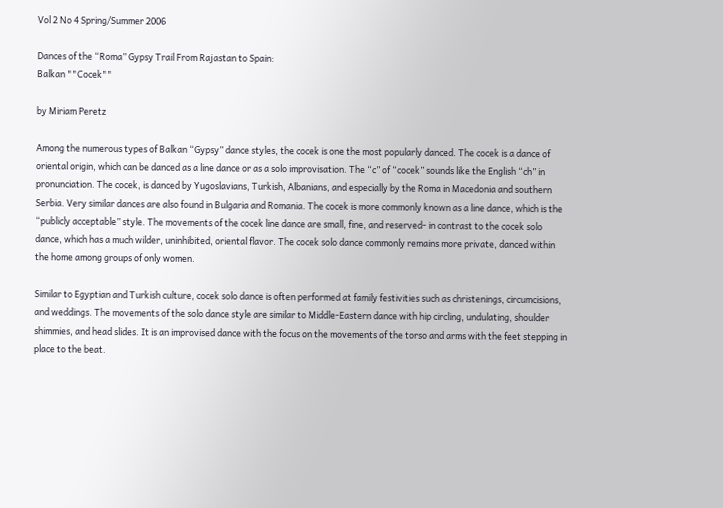Vol 2 No 4 Spring/Summer 2006

Dances of the “Roma” Gypsy Trail From Rajastan to Spain:
Balkan ""Cocek""

by Miriam Peretz

Among the numerous types of Balkan “Gypsy” dance styles, the cocek is one the most popularly danced. The cocek is a dance of oriental origin, which can be danced as a line dance or as a solo improvisation. The “c” of “cocek” sounds like the English “ch” in pronunciation. The cocek, is danced by Yugoslavians, Turkish, Albanians, and especially by the Roma in Macedonia and southern Serbia. Very similar dances are also found in Bulgaria and Romania. The cocek is more commonly known as a line dance, which is the “publicly acceptable” style. The movements of the cocek line dance are small, fine, and reserved- in contrast to the cocek solo dance, which has a much wilder, uninhibited, oriental flavor. The cocek solo dance commonly remains more private, danced within the home among groups of only women.

Similar to Egyptian and Turkish culture, cocek solo dance is often performed at family festivities such as christenings, circumcisions, and weddings. The movements of the solo dance style are similar to Middle-Eastern dance with hip circling, undulating, shoulder shimmies, and head slides. It is an improvised dance with the focus on the movements of the torso and arms with the feet stepping in place to the beat.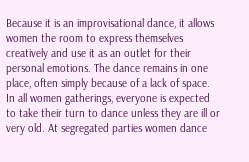Because it is an improvisational dance, it allows women the room to express themselves creatively and use it as an outlet for their personal emotions. The dance remains in one place, often simply because of a lack of space. In all women gatherings, everyone is expected to take their turn to dance unless they are ill or very old. At segregated parties women dance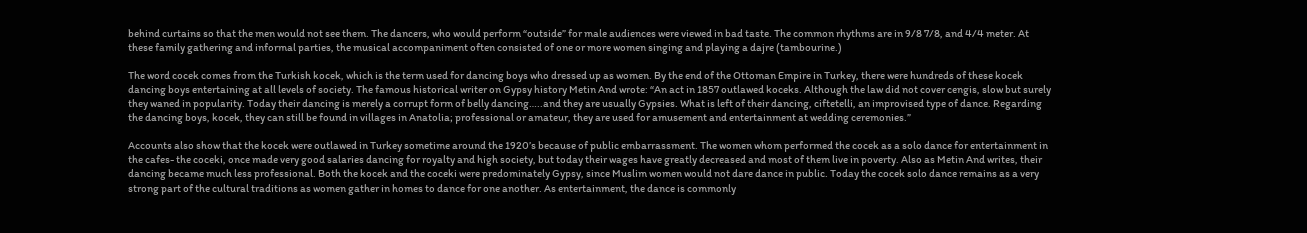behind curtains so that the men would not see them. The dancers, who would perform “outside” for male audiences were viewed in bad taste. The common rhythms are in 9/8 7/8, and 4/4 meter. At these family gathering and informal parties, the musical accompaniment often consisted of one or more women singing and playing a dajre (tambourine.)

The word cocek comes from the Turkish kocek, which is the term used for dancing boys who dressed up as women. By the end of the Ottoman Empire in Turkey, there were hundreds of these kocek dancing boys entertaining at all levels of society. The famous historical writer on Gypsy history Metin And wrote: “An act in 1857 outlawed koceks. Although the law did not cover cengis, slow but surely they waned in popularity. Today their dancing is merely a corrupt form of belly dancing…..and they are usually Gypsies. What is left of their dancing, ciftetelli, an improvised type of dance. Regarding the dancing boys, kocek, they can still be found in villages in Anatolia; professional or amateur, they are used for amusement and entertainment at wedding ceremonies.”

Accounts also show that the kocek were outlawed in Turkey sometime around the 1920’s because of public embarrassment. The women whom performed the cocek as a solo dance for entertainment in the cafes- the coceki, once made very good salaries dancing for royalty and high society, but today their wages have greatly decreased and most of them live in poverty. Also as Metin And writes, their dancing became much less professional. Both the kocek and the coceki were predominately Gypsy, since Muslim women would not dare dance in public. Today the cocek solo dance remains as a very strong part of the cultural traditions as women gather in homes to dance for one another. As entertainment, the dance is commonly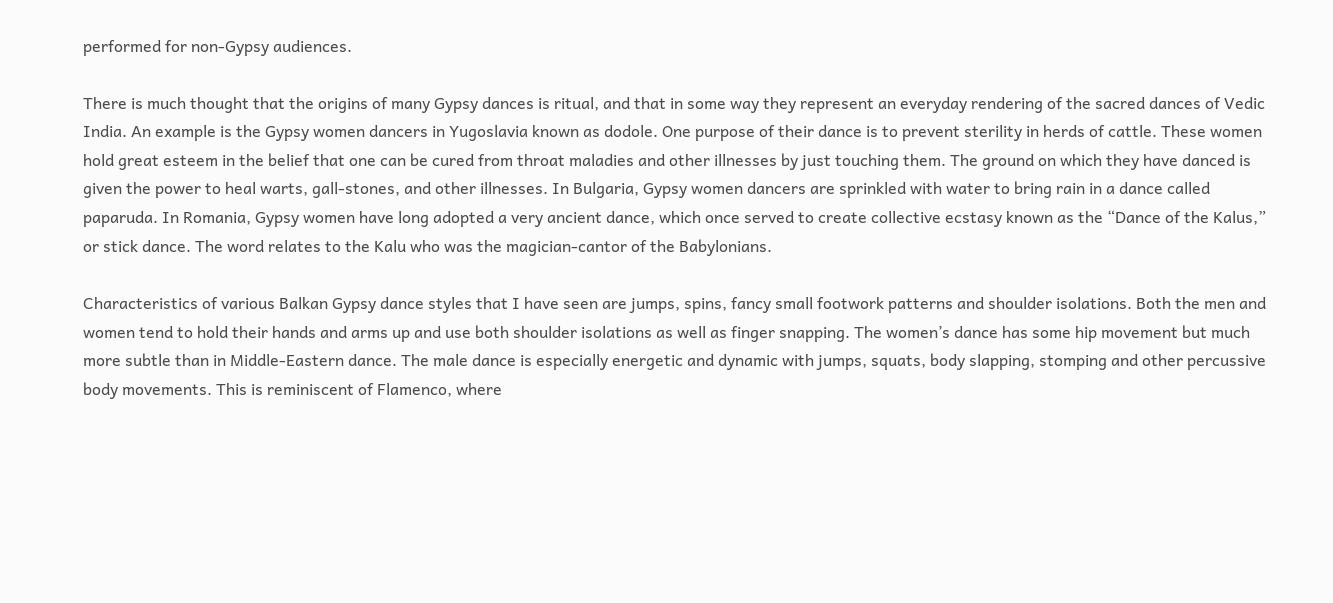performed for non-Gypsy audiences.

There is much thought that the origins of many Gypsy dances is ritual, and that in some way they represent an everyday rendering of the sacred dances of Vedic India. An example is the Gypsy women dancers in Yugoslavia known as dodole. One purpose of their dance is to prevent sterility in herds of cattle. These women hold great esteem in the belief that one can be cured from throat maladies and other illnesses by just touching them. The ground on which they have danced is given the power to heal warts, gall-stones, and other illnesses. In Bulgaria, Gypsy women dancers are sprinkled with water to bring rain in a dance called paparuda. In Romania, Gypsy women have long adopted a very ancient dance, which once served to create collective ecstasy known as the “Dance of the Kalus,” or stick dance. The word relates to the Kalu who was the magician-cantor of the Babylonians.

Characteristics of various Balkan Gypsy dance styles that I have seen are jumps, spins, fancy small footwork patterns and shoulder isolations. Both the men and women tend to hold their hands and arms up and use both shoulder isolations as well as finger snapping. The women’s dance has some hip movement but much more subtle than in Middle-Eastern dance. The male dance is especially energetic and dynamic with jumps, squats, body slapping, stomping and other percussive body movements. This is reminiscent of Flamenco, where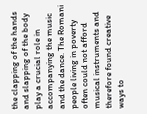the clapping of the hands and slapping of the body play a crucial role in accompanying the music and the dance. The Romani people living in poverty often could not afford musical instruments and therefore found creative ways to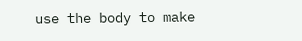use the body to make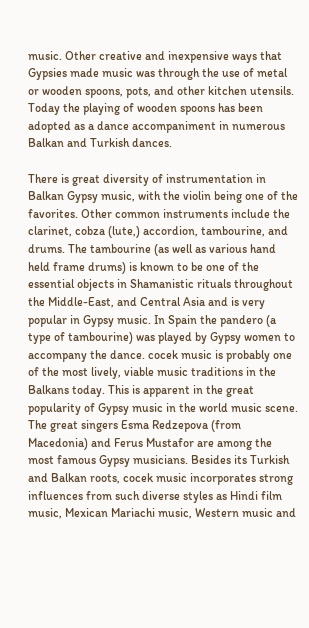music. Other creative and inexpensive ways that Gypsies made music was through the use of metal or wooden spoons, pots, and other kitchen utensils. Today the playing of wooden spoons has been adopted as a dance accompaniment in numerous Balkan and Turkish dances.

There is great diversity of instrumentation in Balkan Gypsy music, with the violin being one of the favorites. Other common instruments include the clarinet, cobza (lute,) accordion, tambourine, and drums. The tambourine (as well as various hand held frame drums) is known to be one of the essential objects in Shamanistic rituals throughout the Middle-East, and Central Asia and is very popular in Gypsy music. In Spain the pandero (a type of tambourine) was played by Gypsy women to accompany the dance. cocek music is probably one of the most lively, viable music traditions in the Balkans today. This is apparent in the great popularity of Gypsy music in the world music scene. The great singers Esma Redzepova (from Macedonia) and Ferus Mustafor are among the most famous Gypsy musicians. Besides its Turkish and Balkan roots, cocek music incorporates strong influences from such diverse styles as Hindi film music, Mexican Mariachi music, Western music and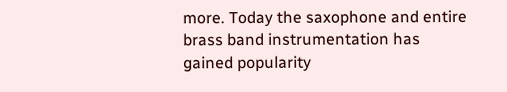more. Today the saxophone and entire brass band instrumentation has gained popularity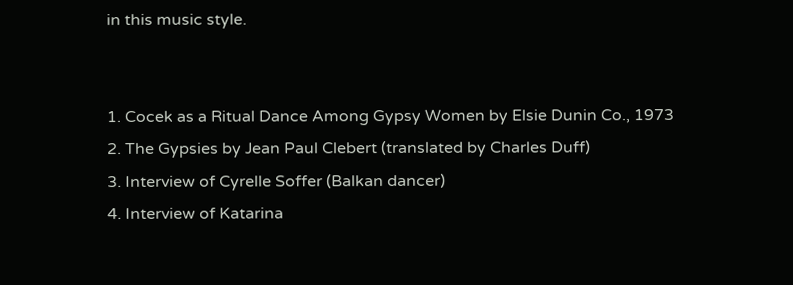in this music style.


1. Cocek as a Ritual Dance Among Gypsy Women by Elsie Dunin Co., 1973
2. The Gypsies by Jean Paul Clebert (translated by Charles Duff)
3. Interview of Cyrelle Soffer (Balkan dancer)
4. Interview of Katarina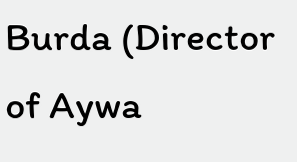Burda (Director of Aywa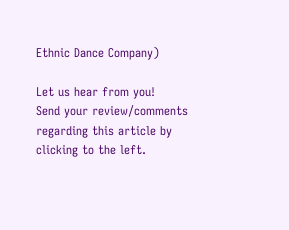Ethnic Dance Company)

Let us hear from you!
Send your review/comments regarding this article by clicking to the left.